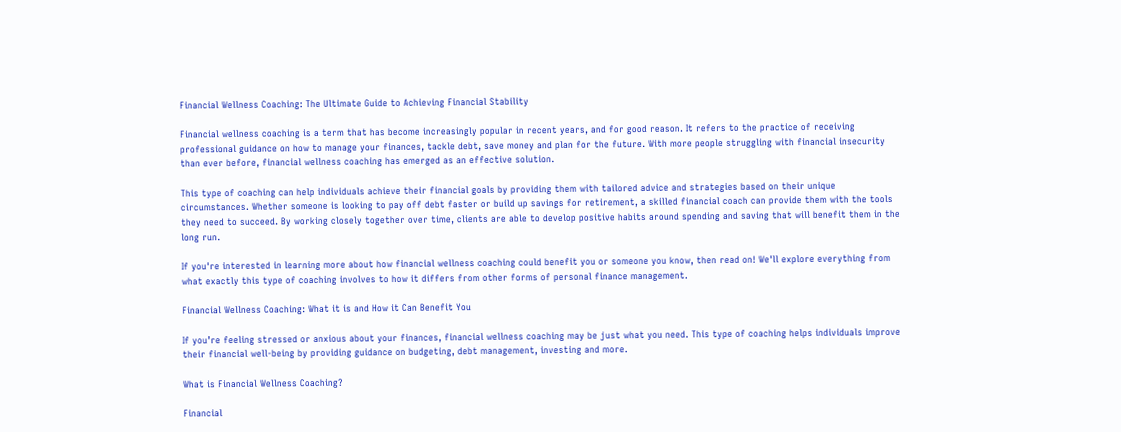Financial Wellness Coaching: The Ultimate Guide to Achieving Financial Stability

Financial wellness coaching is a term that has become increasingly popular in recent years, and for good reason. It refers to the practice of receiving professional guidance on how to manage your finances, tackle debt, save money and plan for the future. With more people struggling with financial insecurity than ever before, financial wellness coaching has emerged as an effective solution.

This type of coaching can help individuals achieve their financial goals by providing them with tailored advice and strategies based on their unique circumstances. Whether someone is looking to pay off debt faster or build up savings for retirement, a skilled financial coach can provide them with the tools they need to succeed. By working closely together over time, clients are able to develop positive habits around spending and saving that will benefit them in the long run.

If you're interested in learning more about how financial wellness coaching could benefit you or someone you know, then read on! We'll explore everything from what exactly this type of coaching involves to how it differs from other forms of personal finance management.

Financial Wellness Coaching: What it is and How it Can Benefit You

If you’re feeling stressed or anxious about your finances, financial wellness coaching may be just what you need. This type of coaching helps individuals improve their financial well-being by providing guidance on budgeting, debt management, investing and more.

What is Financial Wellness Coaching?

Financial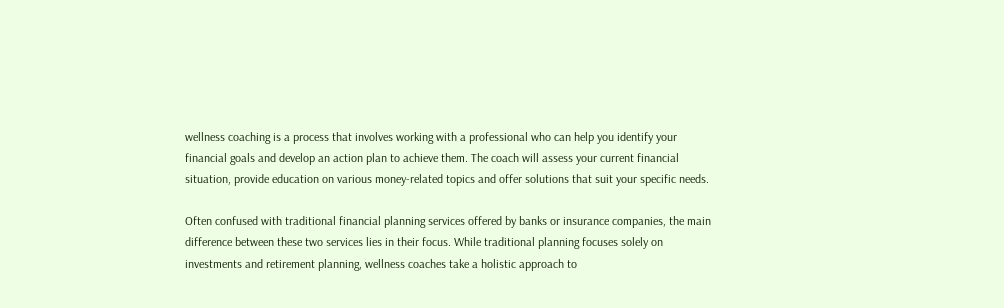wellness coaching is a process that involves working with a professional who can help you identify your financial goals and develop an action plan to achieve them. The coach will assess your current financial situation, provide education on various money-related topics and offer solutions that suit your specific needs.

Often confused with traditional financial planning services offered by banks or insurance companies, the main difference between these two services lies in their focus. While traditional planning focuses solely on investments and retirement planning, wellness coaches take a holistic approach to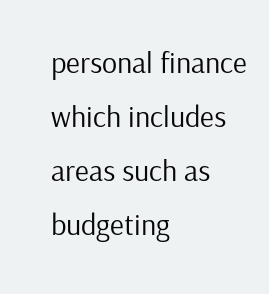personal finance which includes areas such as budgeting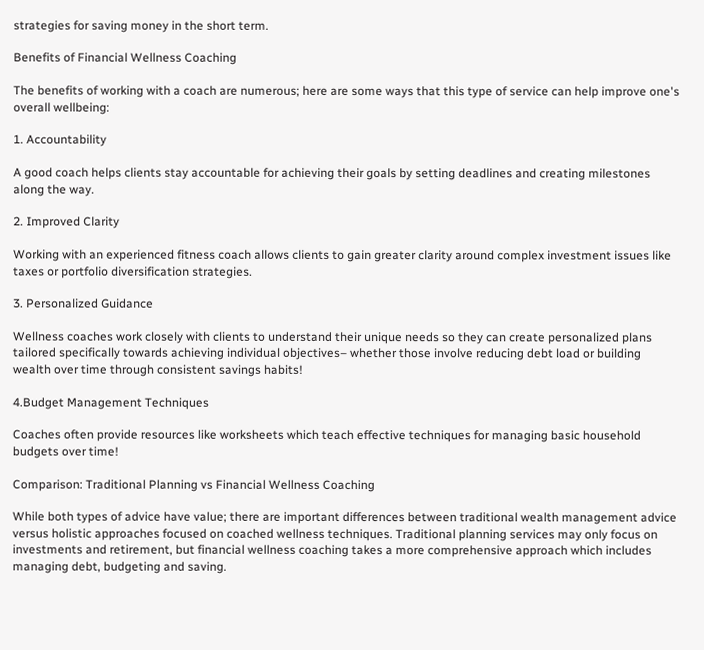strategies for saving money in the short term.

Benefits of Financial Wellness Coaching

The benefits of working with a coach are numerous; here are some ways that this type of service can help improve one's overall wellbeing:

1. Accountability

A good coach helps clients stay accountable for achieving their goals by setting deadlines and creating milestones along the way.

2. Improved Clarity

Working with an experienced fitness coach allows clients to gain greater clarity around complex investment issues like taxes or portfolio diversification strategies.

3. Personalized Guidance

Wellness coaches work closely with clients to understand their unique needs so they can create personalized plans tailored specifically towards achieving individual objectives– whether those involve reducing debt load or building wealth over time through consistent savings habits!

4.Budget Management Techniques

Coaches often provide resources like worksheets which teach effective techniques for managing basic household budgets over time!

Comparison: Traditional Planning vs Financial Wellness Coaching

While both types of advice have value; there are important differences between traditional wealth management advice versus holistic approaches focused on coached wellness techniques. Traditional planning services may only focus on investments and retirement, but financial wellness coaching takes a more comprehensive approach which includes managing debt, budgeting and saving.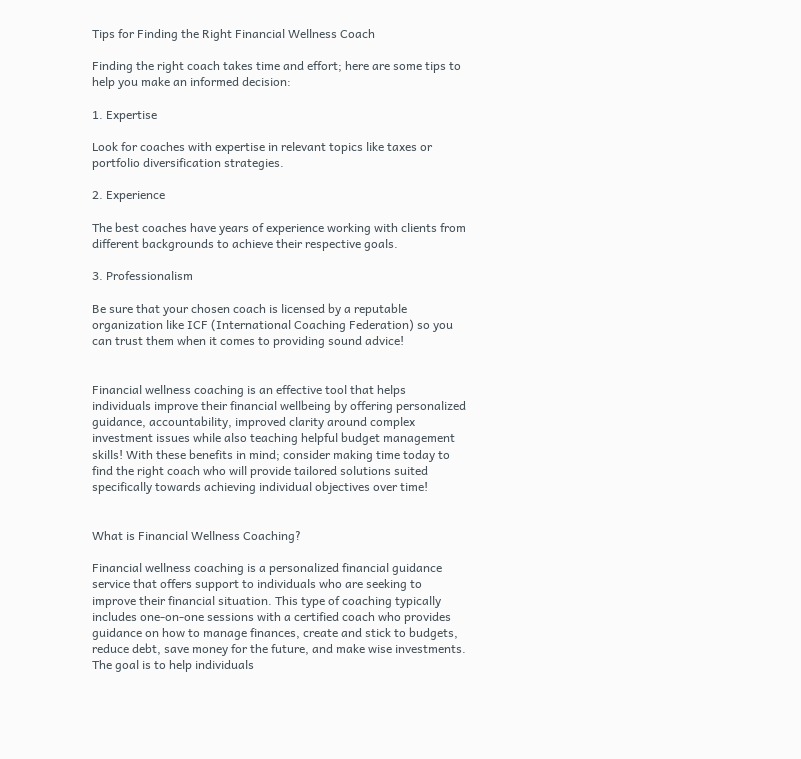Tips for Finding the Right Financial Wellness Coach

Finding the right coach takes time and effort; here are some tips to help you make an informed decision:

1. Expertise

Look for coaches with expertise in relevant topics like taxes or portfolio diversification strategies.

2. Experience

The best coaches have years of experience working with clients from different backgrounds to achieve their respective goals.

3. Professionalism

Be sure that your chosen coach is licensed by a reputable organization like ICF (International Coaching Federation) so you can trust them when it comes to providing sound advice!


Financial wellness coaching is an effective tool that helps individuals improve their financial wellbeing by offering personalized guidance, accountability, improved clarity around complex investment issues while also teaching helpful budget management skills! With these benefits in mind; consider making time today to find the right coach who will provide tailored solutions suited specifically towards achieving individual objectives over time!


What is Financial Wellness Coaching?

Financial wellness coaching is a personalized financial guidance service that offers support to individuals who are seeking to improve their financial situation. This type of coaching typically includes one-on-one sessions with a certified coach who provides guidance on how to manage finances, create and stick to budgets, reduce debt, save money for the future, and make wise investments. The goal is to help individuals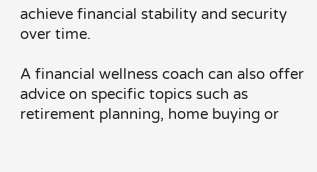achieve financial stability and security over time.

A financial wellness coach can also offer advice on specific topics such as retirement planning, home buying or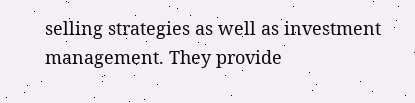selling strategies as well as investment management. They provide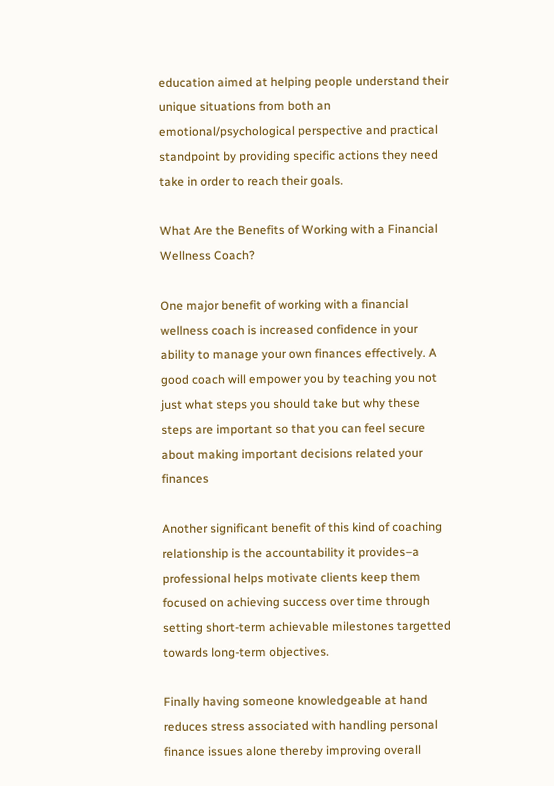education aimed at helping people understand their unique situations from both an emotional/psychological perspective and practical standpoint by providing specific actions they need take in order to reach their goals.

What Are the Benefits of Working with a Financial Wellness Coach?

One major benefit of working with a financial wellness coach is increased confidence in your ability to manage your own finances effectively. A good coach will empower you by teaching you not just what steps you should take but why these steps are important so that you can feel secure about making important decisions related your finances

Another significant benefit of this kind of coaching relationship is the accountability it provides–a professional helps motivate clients keep them focused on achieving success over time through setting short-term achievable milestones targetted towards long-term objectives.

Finally having someone knowledgeable at hand reduces stress associated with handling personal finance issues alone thereby improving overall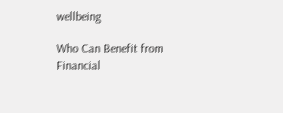wellbeing

Who Can Benefit from Financial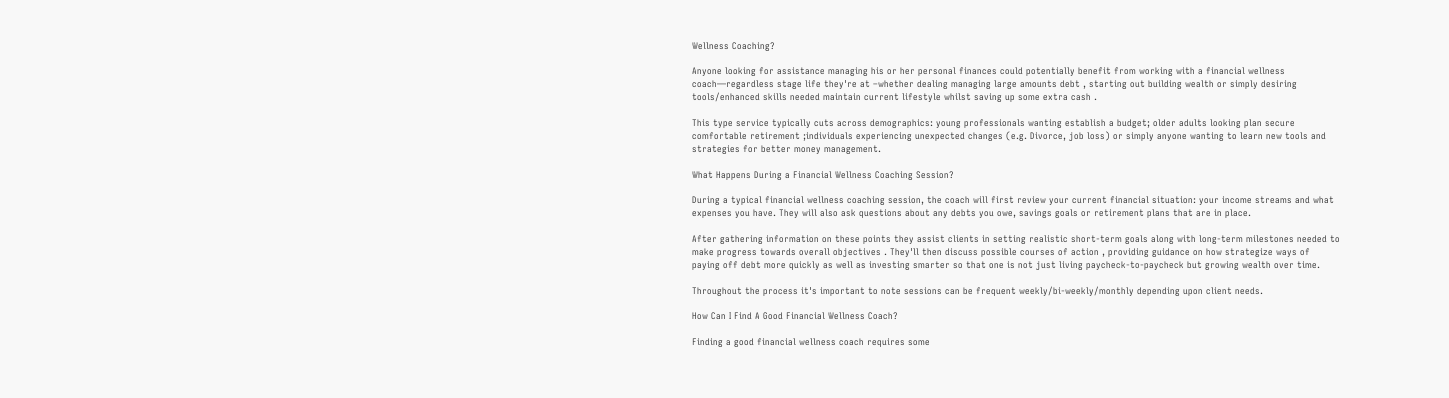Wellness Coaching?

Anyone looking for assistance managing his or her personal finances could potentially benefit from working with a financial wellness coach—regardless stage life they're at –whether dealing managing large amounts debt , starting out building wealth or simply desiring tools/enhanced skills needed maintain current lifestyle whilst saving up some extra cash .

This type service typically cuts across demographics: young professionals wanting establish a budget; older adults looking plan secure comfortable retirement ;individuals experiencing unexpected changes (e.g. Divorce, job loss) or simply anyone wanting to learn new tools and strategies for better money management.

What Happens During a Financial Wellness Coaching Session?

During a typical financial wellness coaching session, the coach will first review your current financial situation: your income streams and what expenses you have. They will also ask questions about any debts you owe, savings goals or retirement plans that are in place.

After gathering information on these points they assist clients in setting realistic short-term goals along with long-term milestones needed to make progress towards overall objectives . They'll then discuss possible courses of action , providing guidance on how strategize ways of paying off debt more quickly as well as investing smarter so that one is not just living paycheck-to-paycheck but growing wealth over time.

Throughout the process it's important to note sessions can be frequent weekly/bi-weekly/monthly depending upon client needs.

How Can I Find A Good Financial Wellness Coach?

Finding a good financial wellness coach requires some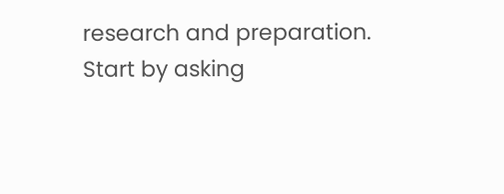research and preparation. Start by asking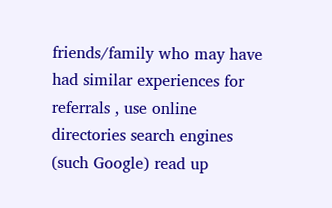friends/family who may have had similar experiences for referrals , use online directories search engines (such Google) read up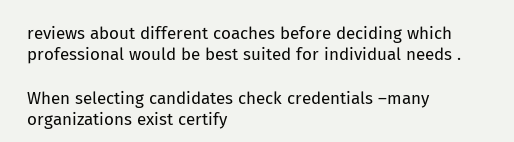reviews about different coaches before deciding which professional would be best suited for individual needs .

When selecting candidates check credentials –many organizations exist certify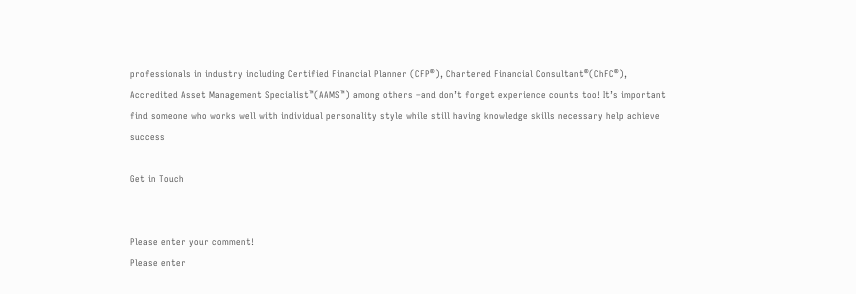professionals in industry including Certified Financial Planner (CFP®), Chartered Financial Consultant®(ChFC®), Accredited Asset Management Specialist™(AAMS™) among others –and don’t forget experience counts too! It’s important find someone who works well with individual personality style while still having knowledge skills necessary help achieve success

Get in Touch


Please enter your comment!
Please enter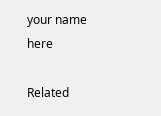your name here

Related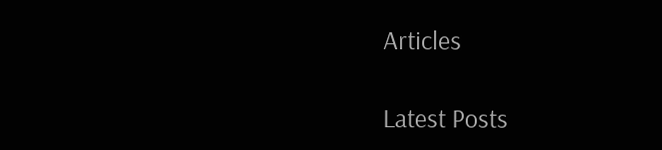Articles

Latest Posts